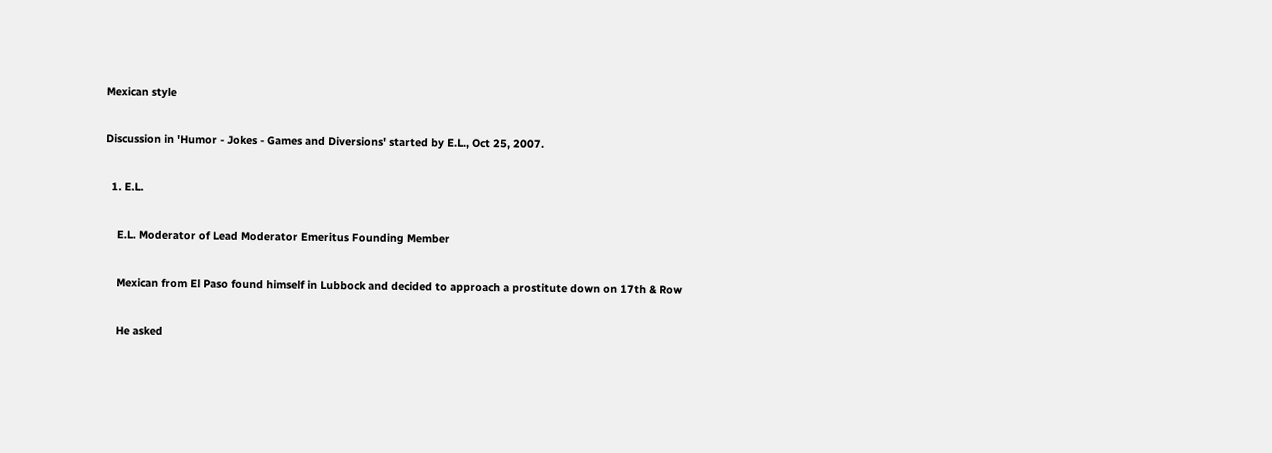Mexican style

Discussion in 'Humor - Jokes - Games and Diversions' started by E.L., Oct 25, 2007.

  1. E.L.

    E.L. Moderator of Lead Moderator Emeritus Founding Member

    Mexican from El Paso found himself in Lubbock and decided to approach a prostitute down on 17th & Row

    He asked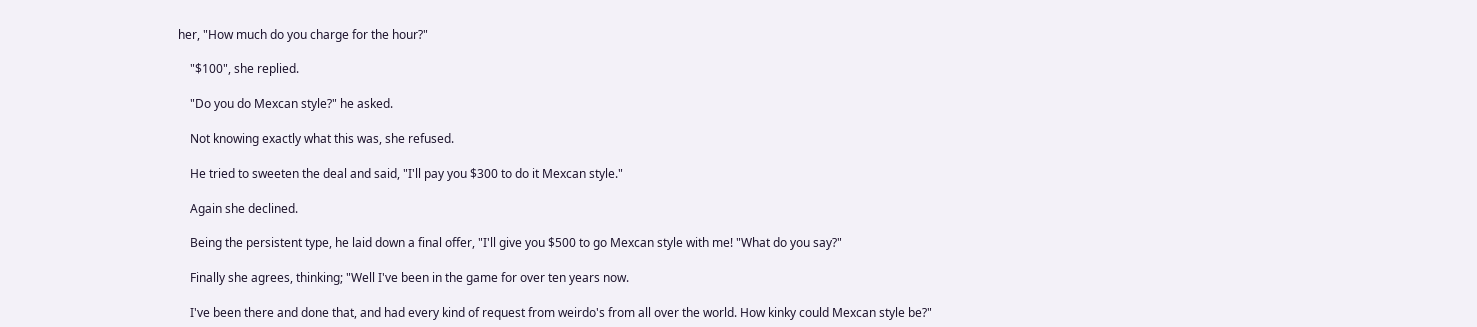her, "How much do you charge for the hour?"

    "$100", she replied.

    "Do you do Mexcan style?" he asked.

    Not knowing exactly what this was, she refused.

    He tried to sweeten the deal and said, "I'll pay you $300 to do it Mexcan style."

    Again she declined.

    Being the persistent type, he laid down a final offer, "I'll give you $500 to go Mexcan style with me! "What do you say?"

    Finally she agrees, thinking; "Well I've been in the game for over ten years now.

    I've been there and done that, and had every kind of request from weirdo's from all over the world. How kinky could Mexcan style be?"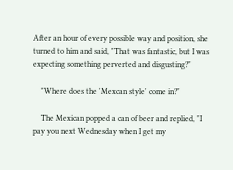After an hour of every possible way and position, she turned to him and said, "That was fantastic, but I was expecting something perverted and disgusting?"

    "Where does the 'Mexcan style' come in?"

    The Mexican popped a can of beer and replied, "I pay you next Wednesday when I get my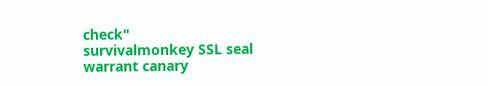check"
survivalmonkey SSL seal warrant canary